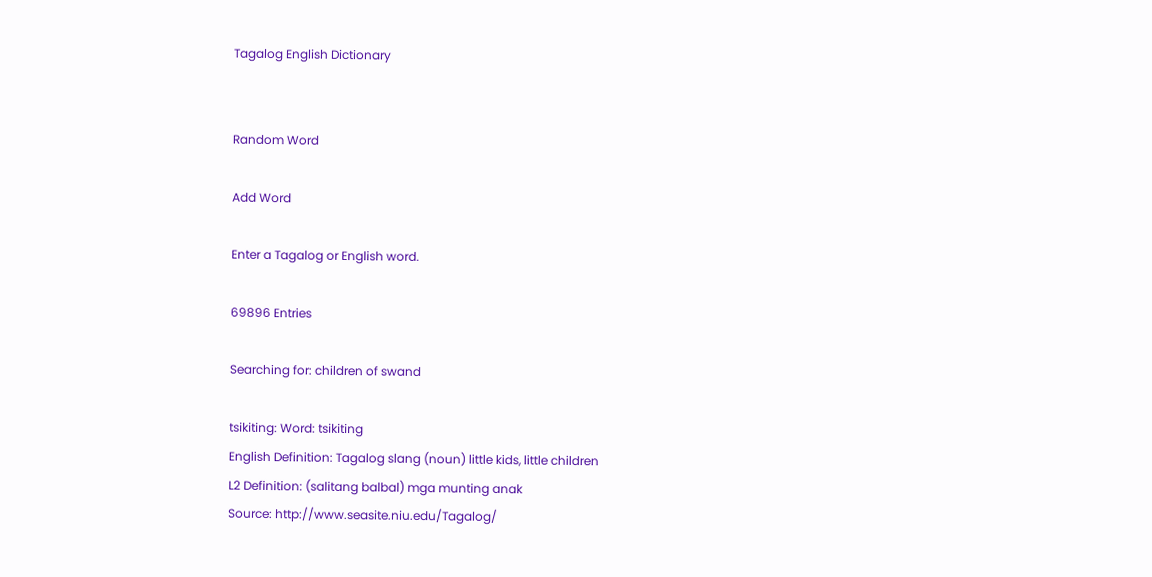Tagalog English Dictionary


Random Word

Add Word

Enter a Tagalog or English word.

69896 Entries

Searching for: children of swand

tsikiting: Word: tsikiting
English Definition: Tagalog slang (noun) little kids, little children
L2 Definition: (salitang balbal) mga munting anak
Source: http://www.seasite.niu.edu/Tagalog/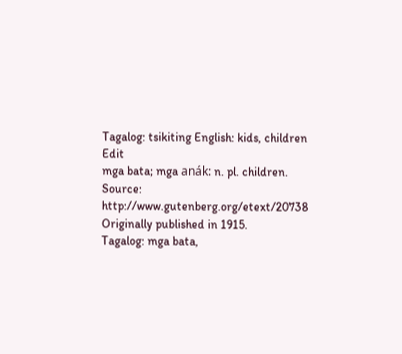Tagalog: tsikiting English: kids, children Edit
mga bata; mga anák: n. pl. children.
Source: http://www.gutenberg.org/etext/20738
Originally published in 1915.
Tagalog: mga bata,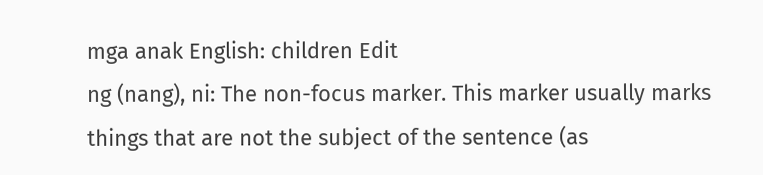mga anak English: children Edit
ng (nang), ni: The non-focus marker. This marker usually marks things that are not the subject of the sentence (as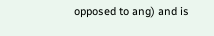opposed to ang) and is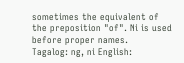sometimes the equivalent of the preposition "of". Ni is used before proper names.
Tagalog: ng, ni English: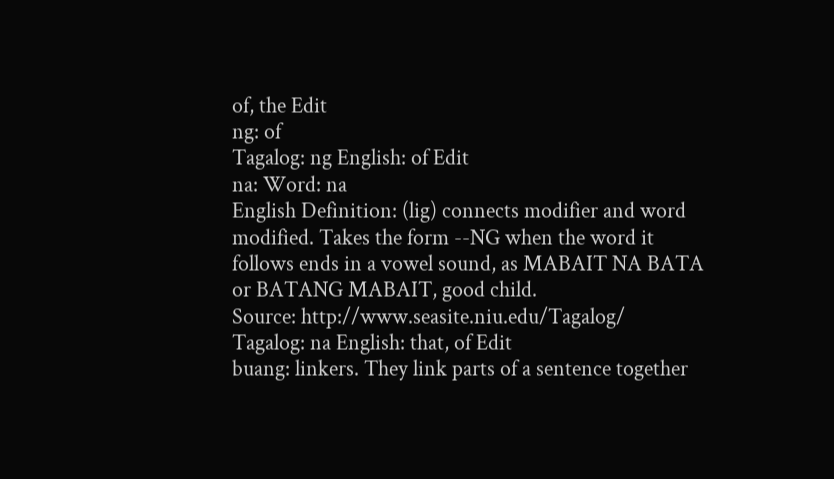of, the Edit
ng: of
Tagalog: ng English: of Edit
na: Word: na
English Definition: (lig) connects modifier and word modified. Takes the form --NG when the word it follows ends in a vowel sound, as MABAIT NA BATA or BATANG MABAIT, good child.
Source: http://www.seasite.niu.edu/Tagalog/
Tagalog: na English: that, of Edit
buang: linkers. They link parts of a sentence together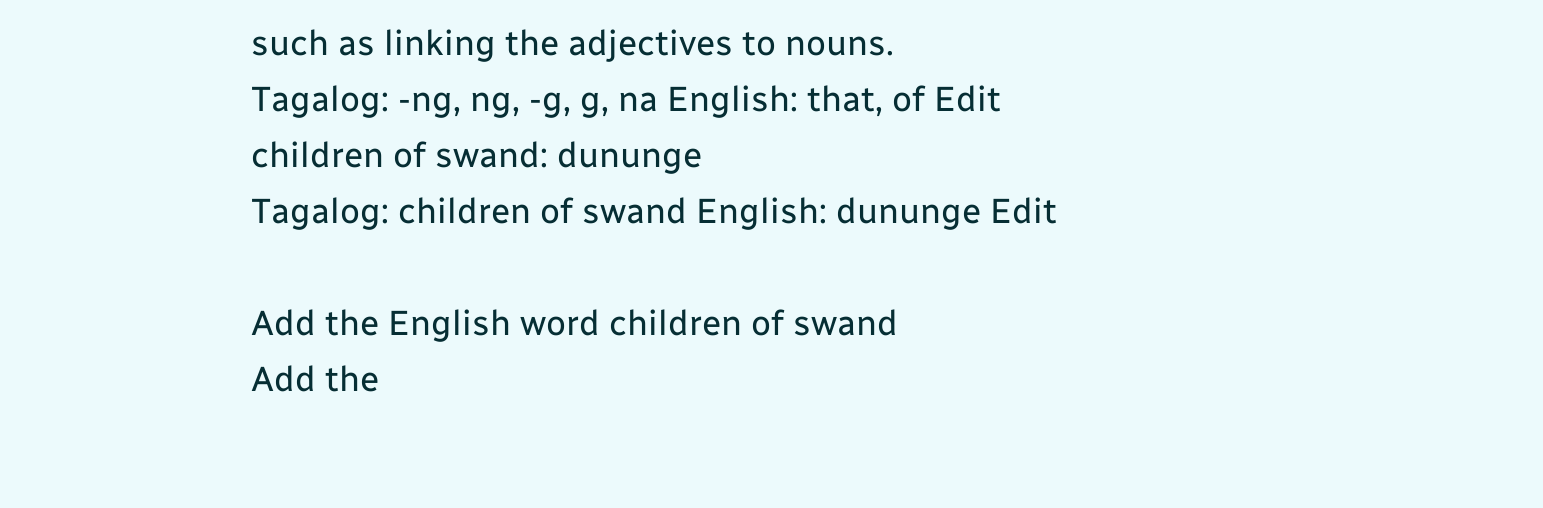such as linking the adjectives to nouns.
Tagalog: -ng, ng, -g, g, na English: that, of Edit
children of swand: dununge
Tagalog: children of swand English: dununge Edit

Add the English word children of swand
Add the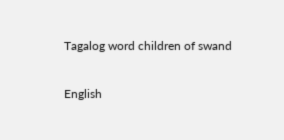Tagalog word children of swand

English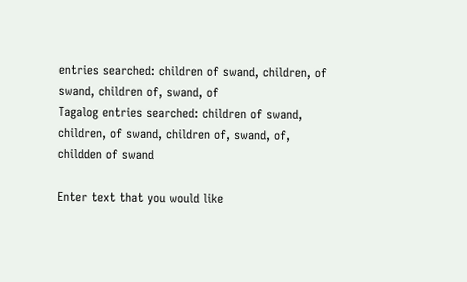entries searched: children of swand, children, of swand, children of, swand, of
Tagalog entries searched: children of swand, children, of swand, children of, swand, of, childden of swand

Enter text that you would like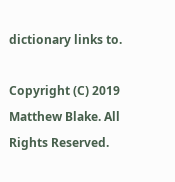dictionary links to.

Copyright (C) 2019 Matthew Blake. All Rights Reserved.